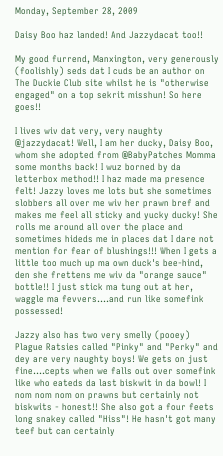Monday, September 28, 2009

Daisy Boo haz landed! And Jazzydacat too!!

My good furrend, Manxington, very generously (foolishly) seds dat I cuds be an author on The Duckie Club site whilst he is "otherwise engaged" on a top sekrit misshun! So here goes!!

I lives wiv dat very, very naughty @jazzydacat! Well, I am her ducky, Daisy Boo, whom she adopted from @BabyPatches Momma some months back! I wuz borned by da letterbox method!! I haz made ma presence felt! Jazzy loves me lots but she sometimes slobbers all over me wiv her prawn bref and makes me feel all sticky and yucky ducky! She rolls me around all over the place and sometimes hideds me in places dat I dare not mention for fear of blushings!!! When I gets a little too much up ma own duck's bee-hind, den she frettens me wiv da "orange sauce" bottle!! I just stick ma tung out at her, waggle ma fevvers....and run like somefink possessed!

Jazzy also has two very smelly (pooey) Plague Ratsies called "Pinky" and "Perky" and dey are very naughty boys! We gets on just fine....cepts when we falls out over somefink like who eateds da last biskwit in da bowl! I nom nom nom on prawns but certainly not biskwits - honest!! She also got a four feets long snakey called "Hiss"! He hasn't got many teef but can certainly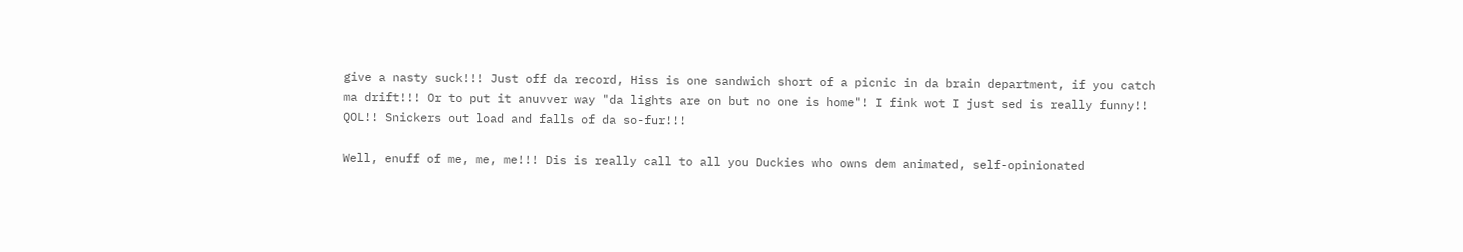give a nasty suck!!! Just off da record, Hiss is one sandwich short of a picnic in da brain department, if you catch ma drift!!! Or to put it anuvver way "da lights are on but no one is home"! I fink wot I just sed is really funny!! QOL!! Snickers out load and falls of da so-fur!!!

Well, enuff of me, me, me!!! Dis is really call to all you Duckies who owns dem animated, self-opinionated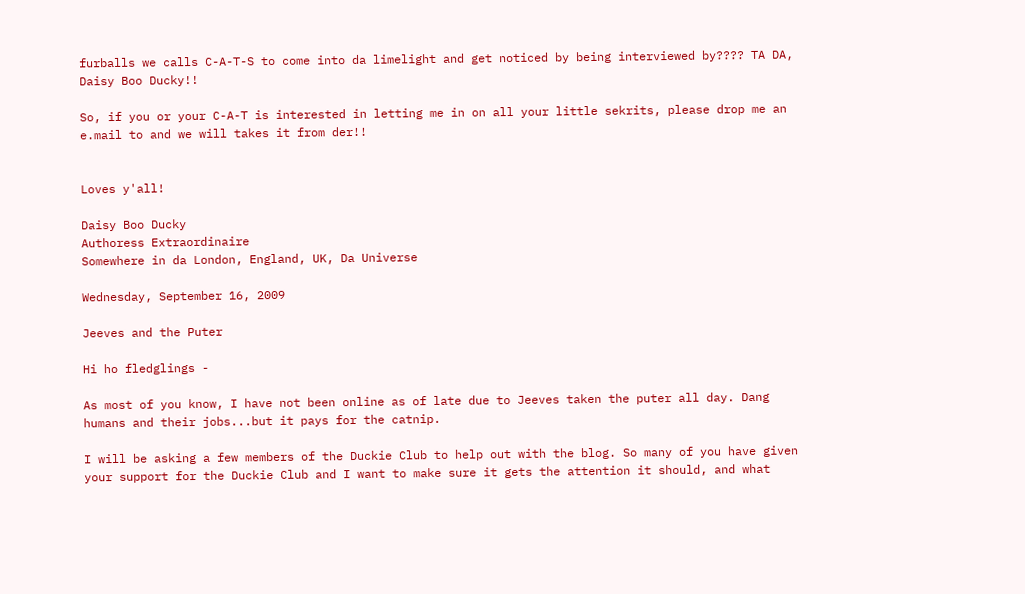furballs we calls C-A-T-S to come into da limelight and get noticed by being interviewed by???? TA DA, Daisy Boo Ducky!!

So, if you or your C-A-T is interested in letting me in on all your little sekrits, please drop me an e.mail to and we will takes it from der!!


Loves y'all!

Daisy Boo Ducky
Authoress Extraordinaire
Somewhere in da London, England, UK, Da Universe

Wednesday, September 16, 2009

Jeeves and the Puter

Hi ho fledglings -

As most of you know, I have not been online as of late due to Jeeves taken the puter all day. Dang humans and their jobs...but it pays for the catnip.

I will be asking a few members of the Duckie Club to help out with the blog. So many of you have given your support for the Duckie Club and I want to make sure it gets the attention it should, and what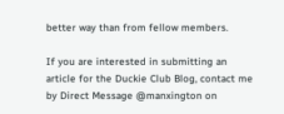better way than from fellow members.

If you are interested in submitting an article for the Duckie Club Blog, contact me by Direct Message @manxington on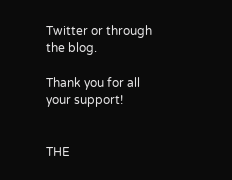Twitter or through the blog.

Thank you for all your support!


THE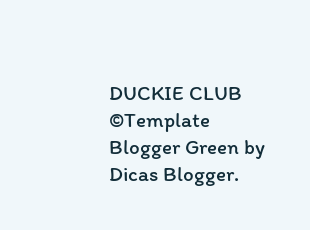DUCKIE CLUB ©Template Blogger Green by Dicas Blogger.